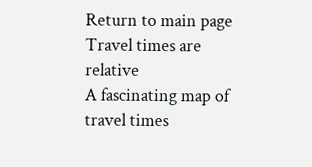Return to main page
Travel times are relative
A fascinating map of travel times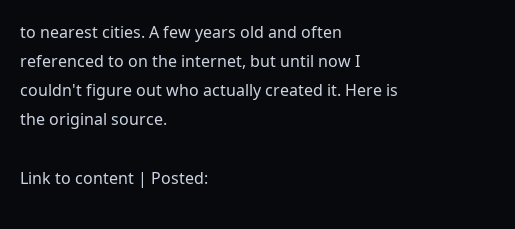to nearest cities. A few years old and often referenced to on the internet, but until now I couldn't figure out who actually created it. Here is the original source.

Link to content | Posted: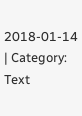2018-01-14 | Category: Text